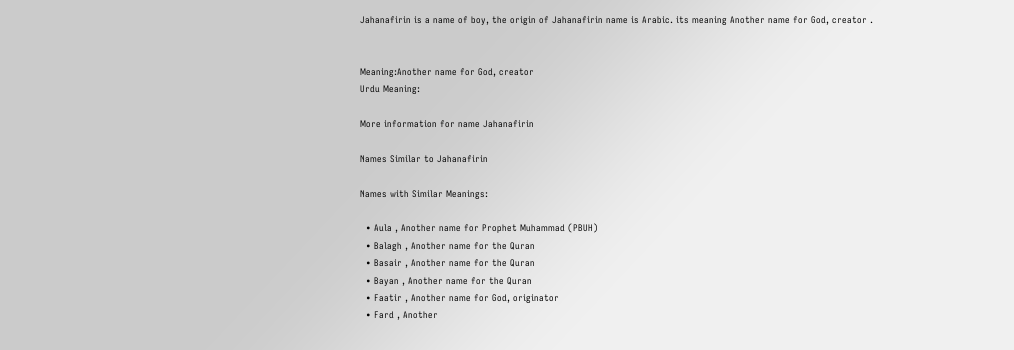Jahanafirin is a name of boy, the origin of Jahanafirin name is Arabic. its meaning Another name for God, creator .


Meaning:Another name for God, creator
Urdu Meaning:

More information for name Jahanafirin

Names Similar to Jahanafirin

Names with Similar Meanings:

  • Aula , Another name for Prophet Muhammad (PBUH)
  • Balagh , Another name for the Quran
  • Basair , Another name for the Quran
  • Bayan , Another name for the Quran
  • Faatir , Another name for God, originator
  • Fard , Another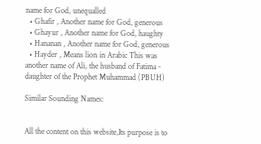name for God, unequalled
  • Ghafir , Another name for God, generous
  • Ghayur , Another name for God, haughty
  • Hananan , Another name for God, generous
  • Hayder , Means lion in Arabic This was another name of Ali, the husband of Fatima - daughter of the Prophet Muhammad (PBUH)

Similar Sounding Names:


All the content on this website,Its purpose is to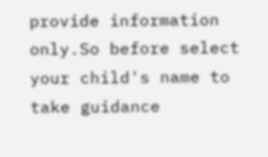provide information only.So before select your child's name to take guidance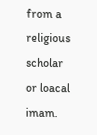from a religious scholar or loacal imam.